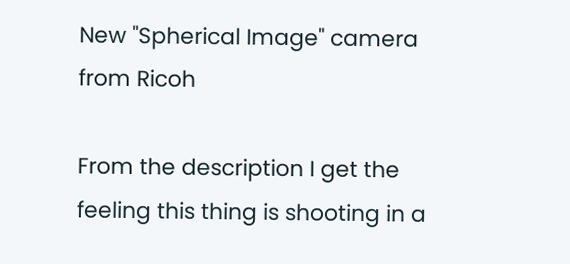New "Spherical Image" camera from Ricoh

From the description I get the feeling this thing is shooting in a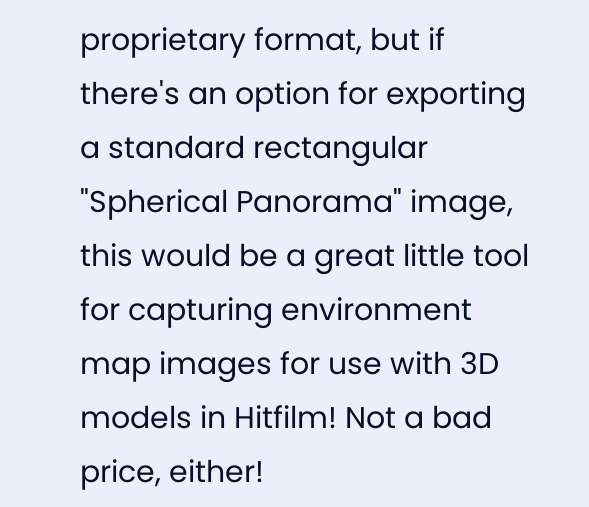proprietary format, but if there's an option for exporting a standard rectangular "Spherical Panorama" image, this would be a great little tool for capturing environment map images for use with 3D models in Hitfilm! Not a bad price, either!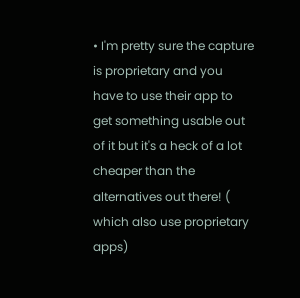• I'm pretty sure the capture is proprietary and you have to use their app to get something usable out of it but it's a heck of a lot cheaper than the alternatives out there! ( which also use proprietary apps)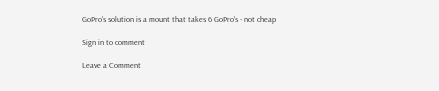GoPro's solution is a mount that takes 6 GoPro's - not cheap

Sign in to comment

Leave a Comment